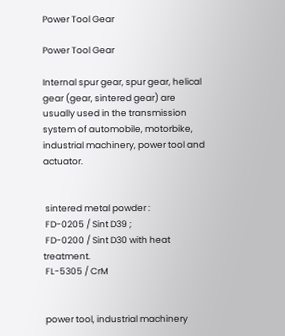Power Tool Gear

Power Tool Gear

Internal spur gear, spur gear, helical gear (gear, sintered gear) are usually used in the transmission system of automobile, motorbike, industrial machinery, power tool and actuator.


 sintered metal powder :
 FD-0205 / Sint D39 ;
 FD-0200 / Sint D30 with heat treatment.
 FL-5305 / CrM


 power tool, industrial machinery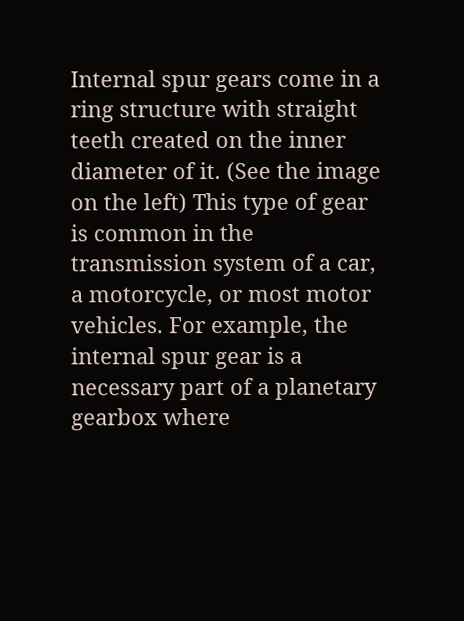Internal spur gears come in a ring structure with straight teeth created on the inner diameter of it. (See the image on the left) This type of gear is common in the transmission system of a car, a motorcycle, or most motor vehicles. For example, the internal spur gear is a necessary part of a planetary gearbox where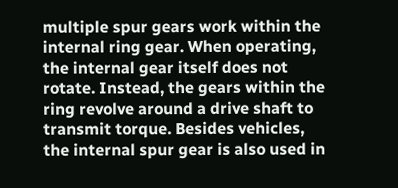multiple spur gears work within the internal ring gear. When operating, the internal gear itself does not rotate. Instead, the gears within the ring revolve around a drive shaft to transmit torque. Besides vehicles, the internal spur gear is also used in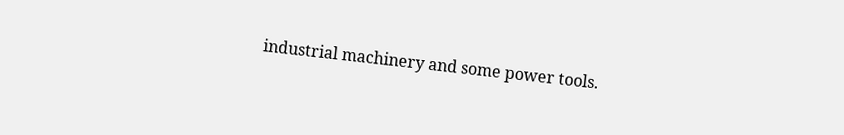industrial machinery and some power tools.